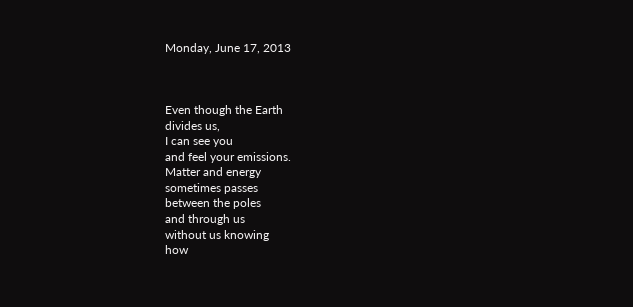Monday, June 17, 2013



Even though the Earth
divides us,
I can see you
and feel your emissions.
Matter and energy
sometimes passes
between the poles
and through us
without us knowing
how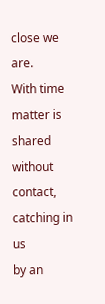close we are.
With time
matter is shared
without contact,
catching in us
by an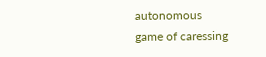autonomous
game of caressing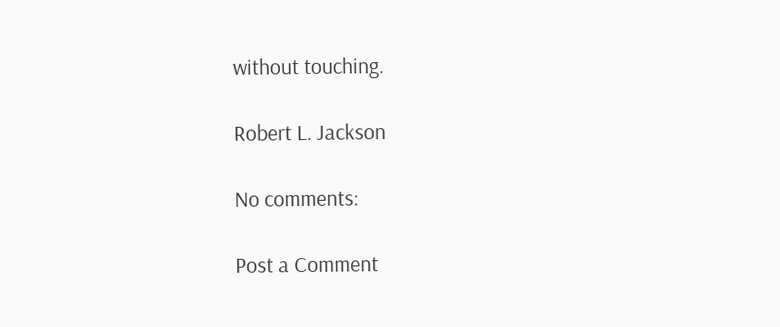without touching.

Robert L. Jackson

No comments:

Post a Comment